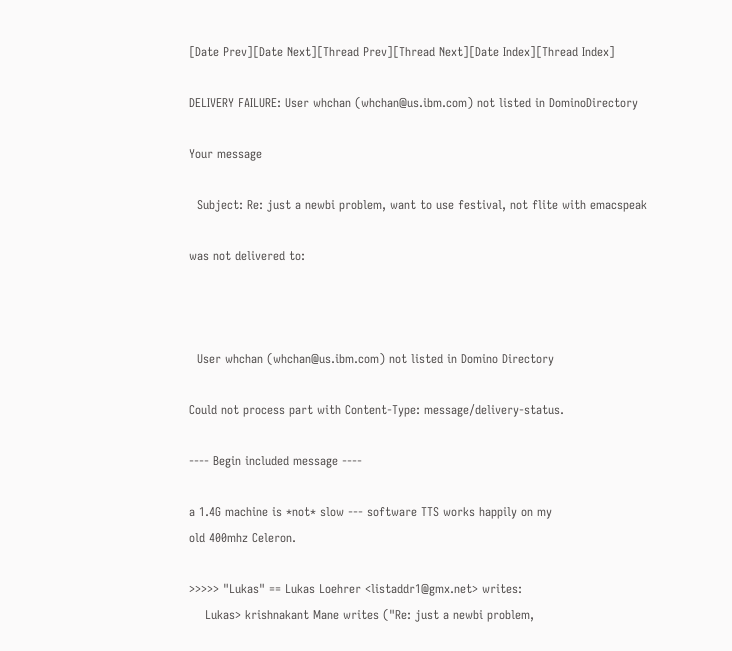[Date Prev][Date Next][Thread Prev][Thread Next][Date Index][Thread Index]

DELIVERY FAILURE: User whchan (whchan@us.ibm.com) not listed in DominoDirectory

Your message

  Subject: Re: just a newbi problem, want to use festival, not flite with emacspeak

was not delivered to:



  User whchan (whchan@us.ibm.com) not listed in Domino Directory

Could not process part with Content-Type: message/delivery-status.

---- Begin included message ----

a 1.4G machine is *not* slow --- software TTS works happily on my
old 400mhz Celeron.

>>>>> "Lukas" == Lukas Loehrer <listaddr1@gmx.net> writes:
    Lukas> krishnakant Mane writes ("Re: just a newbi problem,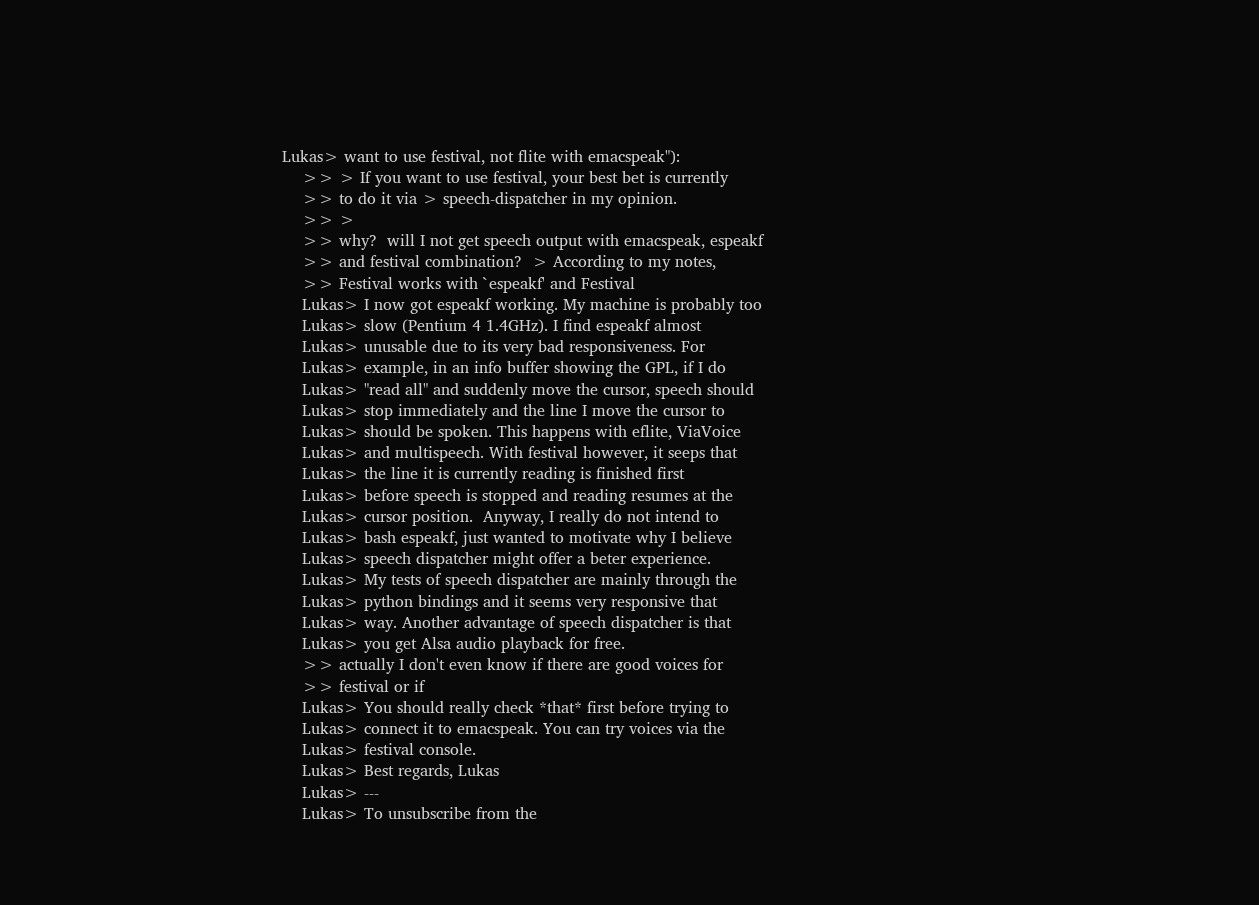Lukas> want to use festival, not flite with emacspeak"):
    >> > If you want to use festival, your best bet is currently
    >> to do it via > speech-dispatcher in my opinion.
    >> >
    >> why?  will I not get speech output with emacspeak, espeakf
    >> and festival combination?  > According to my notes,
    >> Festival works with `espeakf' and Festival
    Lukas> I now got espeakf working. My machine is probably too
    Lukas> slow (Pentium 4 1.4GHz). I find espeakf almost
    Lukas> unusable due to its very bad responsiveness. For
    Lukas> example, in an info buffer showing the GPL, if I do
    Lukas> "read all" and suddenly move the cursor, speech should
    Lukas> stop immediately and the line I move the cursor to
    Lukas> should be spoken. This happens with eflite, ViaVoice
    Lukas> and multispeech. With festival however, it seeps that
    Lukas> the line it is currently reading is finished first
    Lukas> before speech is stopped and reading resumes at the
    Lukas> cursor position.  Anyway, I really do not intend to
    Lukas> bash espeakf, just wanted to motivate why I believe
    Lukas> speech dispatcher might offer a beter experience.
    Lukas> My tests of speech dispatcher are mainly through the
    Lukas> python bindings and it seems very responsive that
    Lukas> way. Another advantage of speech dispatcher is that
    Lukas> you get Alsa audio playback for free.
    >> actually I don't even know if there are good voices for
    >> festival or if
    Lukas> You should really check *that* first before trying to
    Lukas> connect it to emacspeak. You can try voices via the
    Lukas> festival console.
    Lukas> Best regards, Lukas
    Lukas> ---
    Lukas> To unsubscribe from the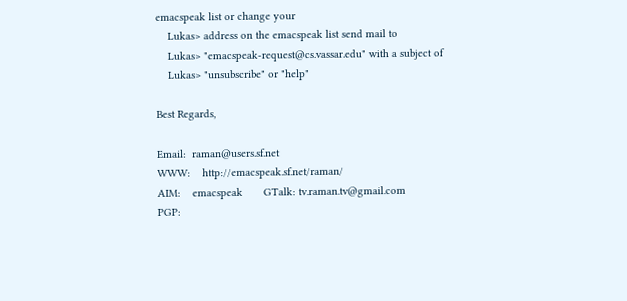emacspeak list or change your
    Lukas> address on the emacspeak list send mail to
    Lukas> "emacspeak-request@cs.vassar.edu" with a subject of
    Lukas> "unsubscribe" or "help"

Best Regards,

Email:  raman@users.sf.net
WWW:    http://emacspeak.sf.net/raman/
AIM:    emacspeak       GTalk: tv.raman.tv@gmail.com
PGP: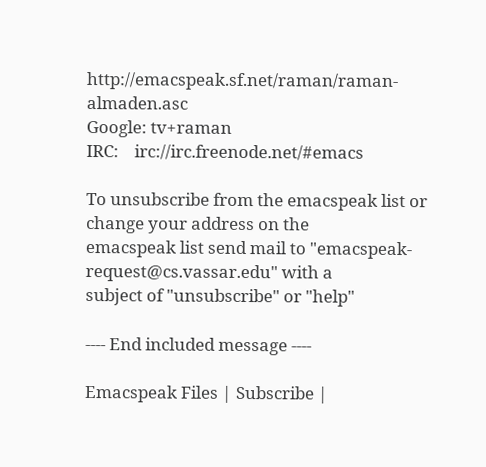http://emacspeak.sf.net/raman/raman-almaden.asc
Google: tv+raman
IRC:    irc://irc.freenode.net/#emacs

To unsubscribe from the emacspeak list or change your address on the
emacspeak list send mail to "emacspeak-request@cs.vassar.edu" with a
subject of "unsubscribe" or "help"

---- End included message ----

Emacspeak Files | Subscribe |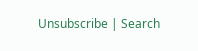Unsubscribe | Search